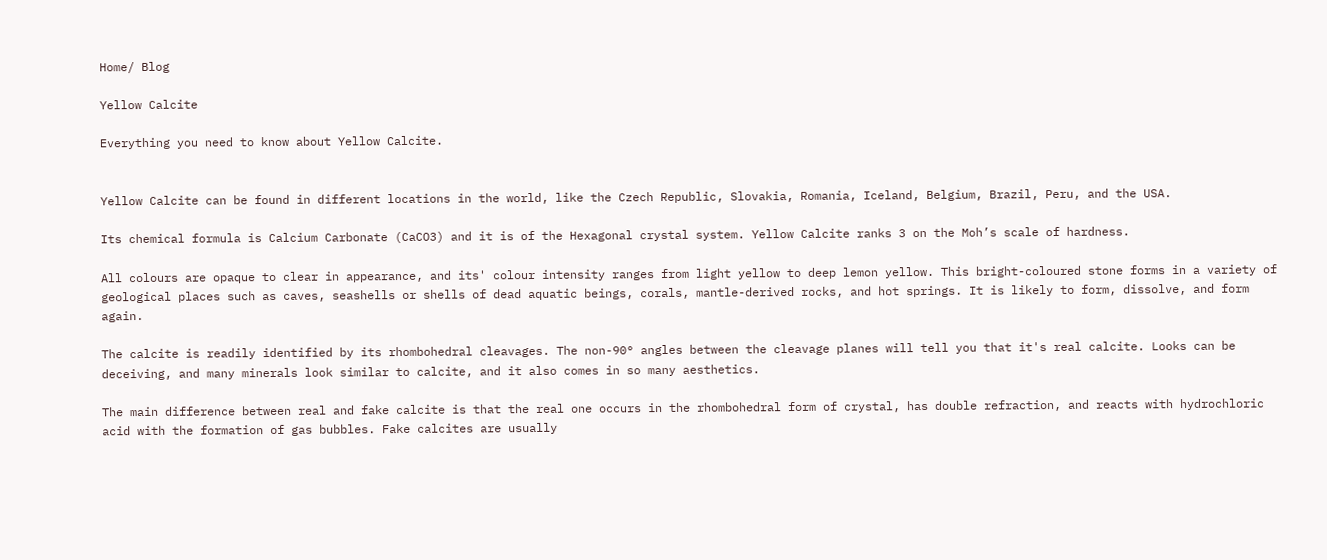Home/ Blog

Yellow Calcite

Everything you need to know about Yellow Calcite.


Yellow Calcite can be found in different locations in the world, like the Czech Republic, Slovakia, Romania, Iceland, Belgium, Brazil, Peru, and the USA.

Its chemical formula is Calcium Carbonate (CaCO3) and it is of the Hexagonal crystal system. Yellow Calcite ranks 3 on the Moh’s scale of hardness.

All colours are opaque to clear in appearance, and its' colour intensity ranges from light yellow to deep lemon yellow. This bright-coloured stone forms in a variety of geological places such as caves, seashells or shells of dead aquatic beings, corals, mantle-derived rocks, and hot springs. It is likely to form, dissolve, and form again.

The calcite is readily identified by its rhombohedral cleavages. The non-90° angles between the cleavage planes will tell you that it's real calcite. Looks can be deceiving, and many minerals look similar to calcite, and it also comes in so many aesthetics.

The main difference between real and fake calcite is that the real one occurs in the rhombohedral form of crystal, has double refraction, and reacts with hydrochloric acid with the formation of gas bubbles. Fake calcites are usually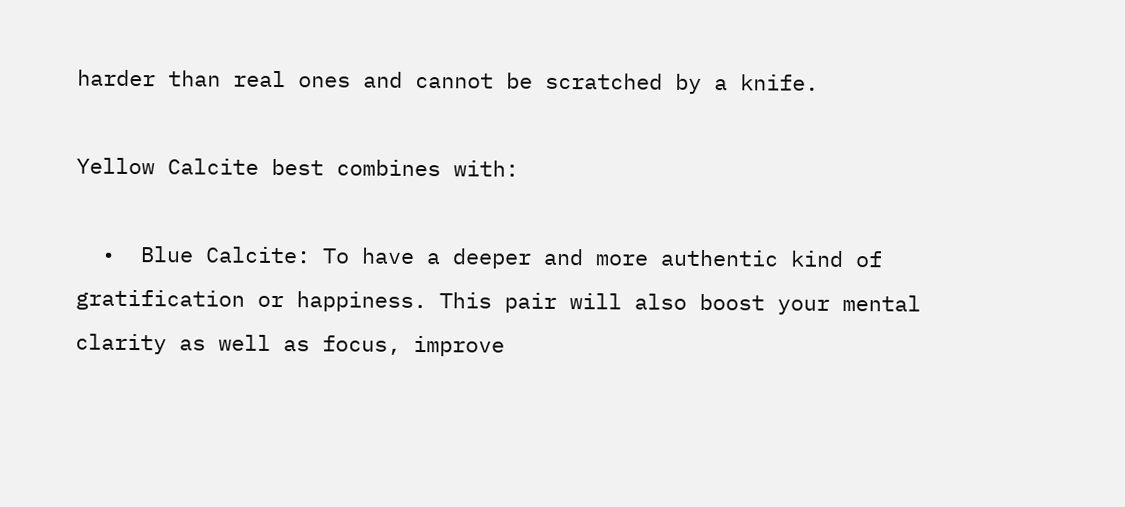harder than real ones and cannot be scratched by a knife.

Yellow Calcite best combines with:

  •  Blue Calcite: To have a deeper and more authentic kind of gratification or happiness. This pair will also boost your mental clarity as well as focus, improve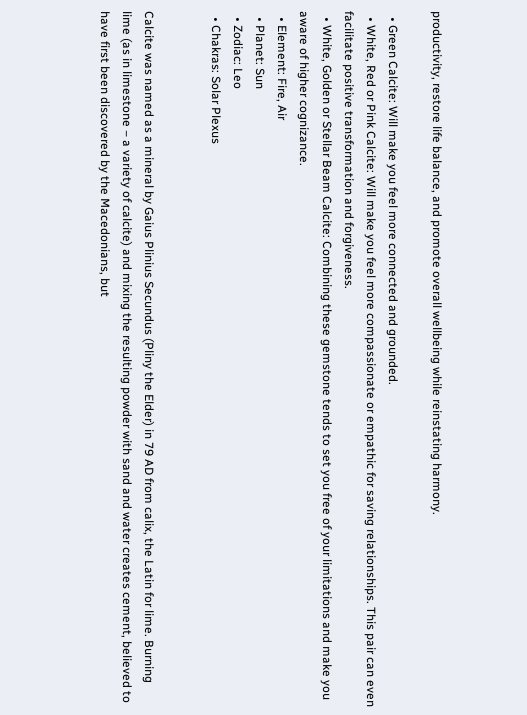productivity, restore life balance, and promote overall wellbeing while reinstating harmony.

  • Green Calcite: Will make you feel more connected and grounded.
  • White, Red or Pink Calcite: Will make you feel more compassionate or empathic for saving relationships. This pair can even facilitate positive transformation and forgiveness.
  • White, Golden or Stellar Beam Calcite: Combining these gemstone tends to set you free of your limitations and make you aware of higher cognizance.
  • Element: Fire, Air
  • Planet: Sun
  • Zodiac: Leo
  • Chakras: Solar Plexus


Calcite was named as a mineral by Gaius Plinius Secundus (Pliny the Elder) in 79 AD from calix, the Latin for lime. Burning lime (as in limestone – a variety of calcite) and mixing the resulting powder with sand and water creates cement, believed to have first been discovered by the Macedonians, but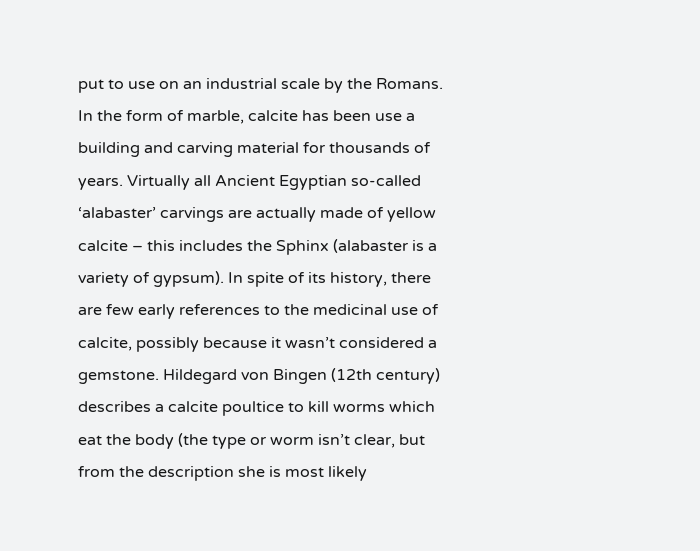put to use on an industrial scale by the Romans. In the form of marble, calcite has been use a building and carving material for thousands of years. Virtually all Ancient Egyptian so-called ‘alabaster’ carvings are actually made of yellow calcite – this includes the Sphinx (alabaster is a variety of gypsum). In spite of its history, there are few early references to the medicinal use of calcite, possibly because it wasn’t considered a gemstone. Hildegard von Bingen (12th century) describes a calcite poultice to kill worms which eat the body (the type or worm isn’t clear, but from the description she is most likely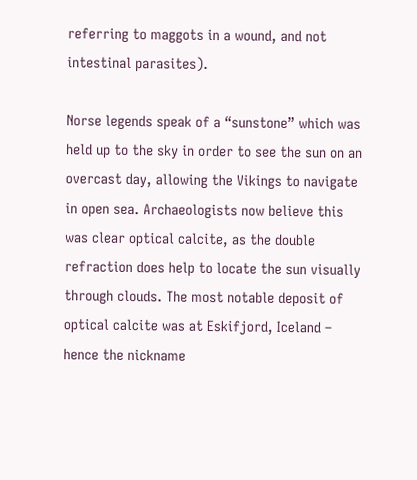referring to maggots in a wound, and not intestinal parasites).

Norse legends speak of a “sunstone” which was held up to the sky in order to see the sun on an overcast day, allowing the Vikings to navigate in open sea. Archaeologists now believe this was clear optical calcite, as the double refraction does help to locate the sun visually through clouds. The most notable deposit of optical calcite was at Eskifjord, Iceland – hence the nickname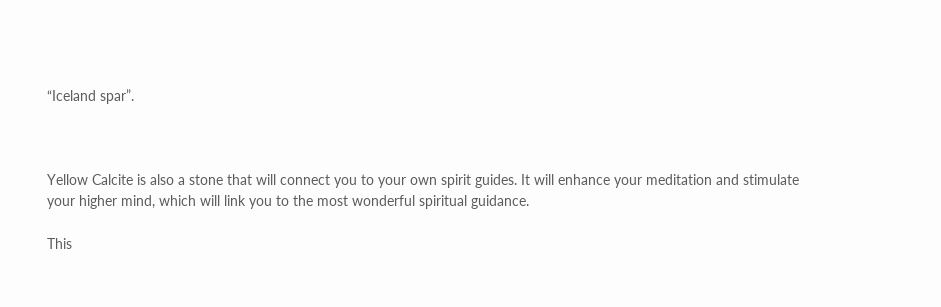“Iceland spar”.



Yellow Calcite is also a stone that will connect you to your own spirit guides. It will enhance your meditation and stimulate your higher mind, which will link you to the most wonderful spiritual guidance.

This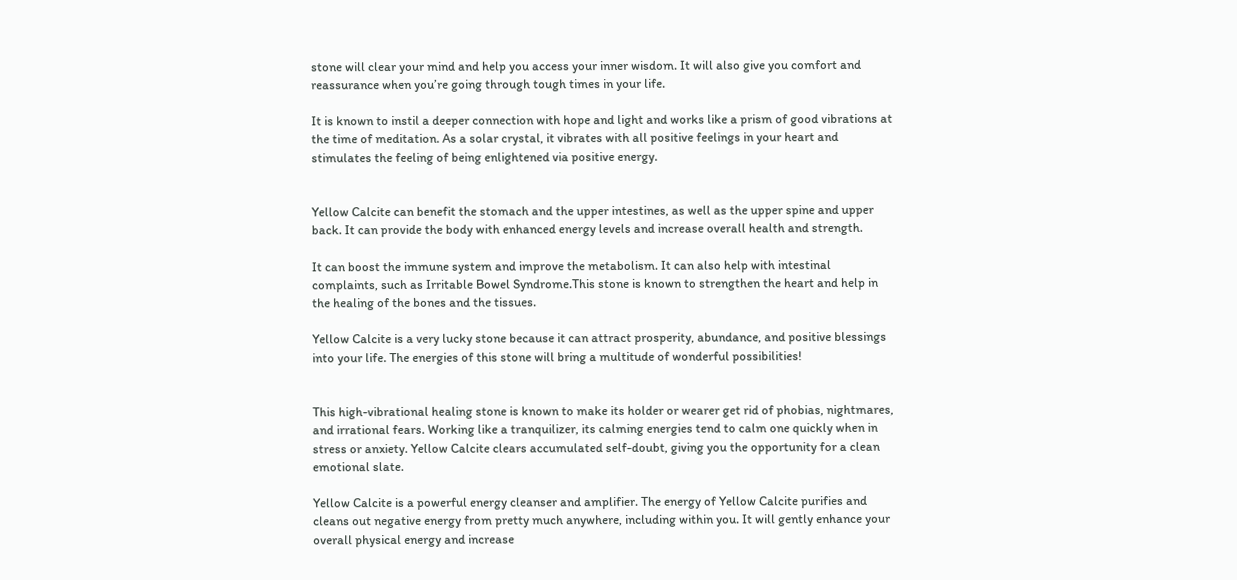stone will clear your mind and help you access your inner wisdom. It will also give you comfort and reassurance when you’re going through tough times in your life.

It is known to instil a deeper connection with hope and light and works like a prism of good vibrations at the time of meditation. As a solar crystal, it vibrates with all positive feelings in your heart and stimulates the feeling of being enlightened via positive energy.


Yellow Calcite can benefit the stomach and the upper intestines, as well as the upper spine and upper back. It can provide the body with enhanced energy levels and increase overall health and strength.

It can boost the immune system and improve the metabolism. It can also help with intestinal complaints, such as Irritable Bowel Syndrome.This stone is known to strengthen the heart and help in the healing of the bones and the tissues.

Yellow Calcite is a very lucky stone because it can attract prosperity, abundance, and positive blessings into your life. The energies of this stone will bring a multitude of wonderful possibilities!


This high-vibrational healing stone is known to make its holder or wearer get rid of phobias, nightmares, and irrational fears. Working like a tranquilizer, its calming energies tend to calm one quickly when in stress or anxiety. Yellow Calcite clears accumulated self-doubt, giving you the opportunity for a clean emotional slate.

Yellow Calcite is a powerful energy cleanser and amplifier. The energy of Yellow Calcite purifies and cleans out negative energy from pretty much anywhere, including within you. It will gently enhance your overall physical energy and increase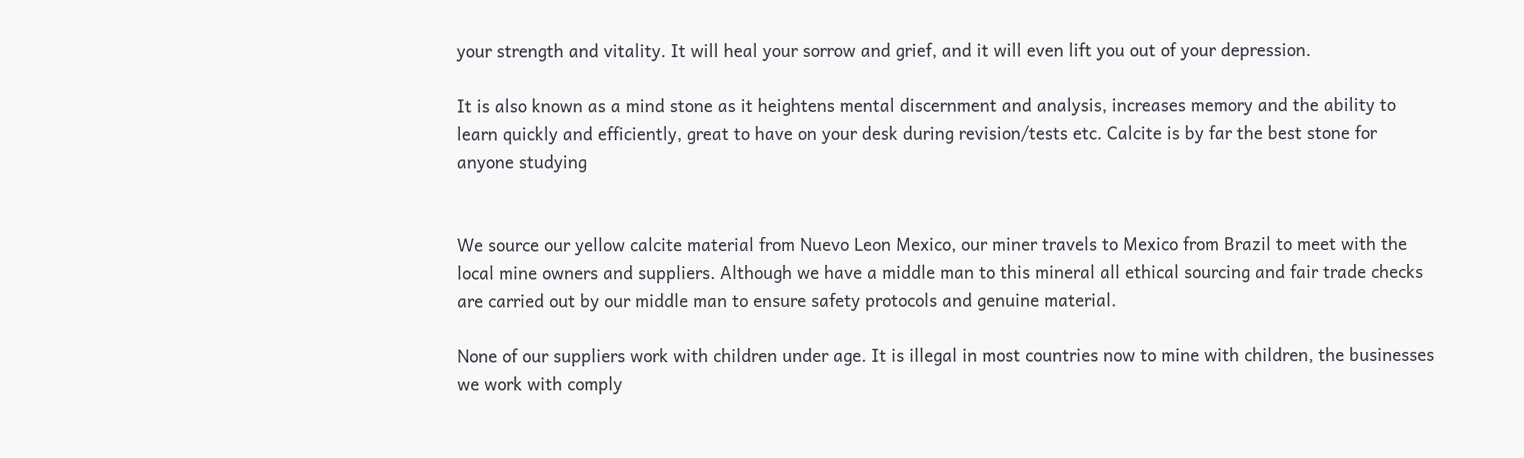your strength and vitality. It will heal your sorrow and grief, and it will even lift you out of your depression.

It is also known as a mind stone as it heightens mental discernment and analysis, increases memory and the ability to learn quickly and efficiently, great to have on your desk during revision/tests etc. Calcite is by far the best stone for anyone studying


We source our yellow calcite material from Nuevo Leon Mexico, our miner travels to Mexico from Brazil to meet with the local mine owners and suppliers. Although we have a middle man to this mineral all ethical sourcing and fair trade checks are carried out by our middle man to ensure safety protocols and genuine material.

None of our suppliers work with children under age. It is illegal in most countries now to mine with children, the businesses we work with comply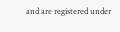and are registered under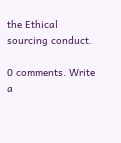the Ethical sourcing conduct.

0 comments. Write a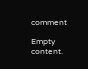comment

Empty content.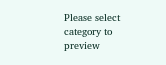Please select category to preview